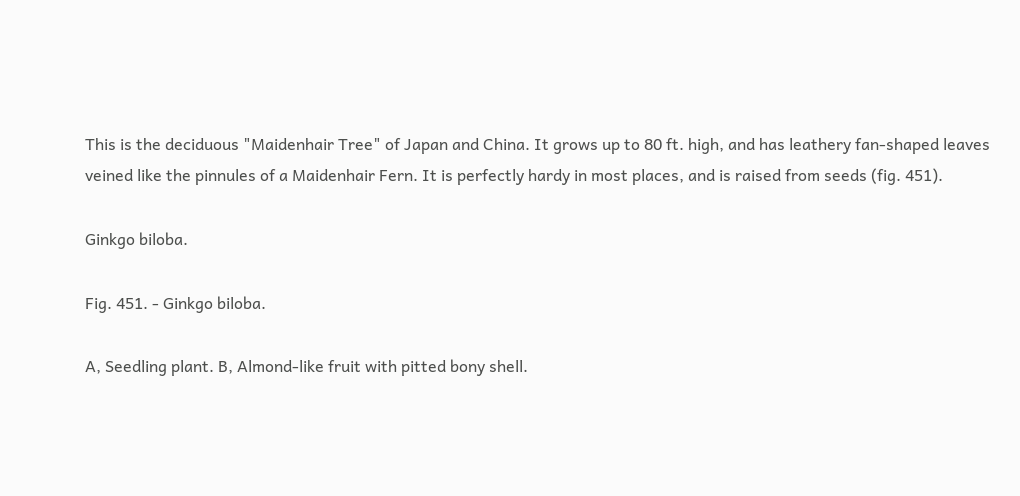This is the deciduous "Maidenhair Tree" of Japan and China. It grows up to 80 ft. high, and has leathery fan-shaped leaves veined like the pinnules of a Maidenhair Fern. It is perfectly hardy in most places, and is raised from seeds (fig. 451).

Ginkgo biloba.

Fig. 451. - Ginkgo biloba.

A, Seedling plant. B, Almond-like fruit with pitted bony shell.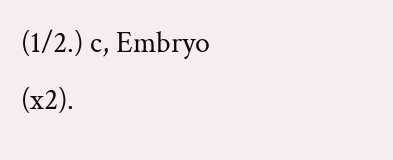(1/2.) c, Embryo (x2).